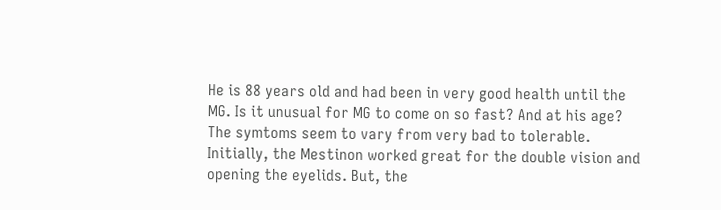He is 88 years old and had been in very good health until the MG. Is it unusual for MG to come on so fast? And at his age? The symtoms seem to vary from very bad to tolerable. Initially, the Mestinon worked great for the double vision and opening the eyelids. But, the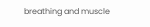breathing and muscle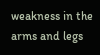weakness in the arms and legs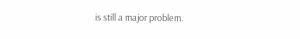is still a major problem.